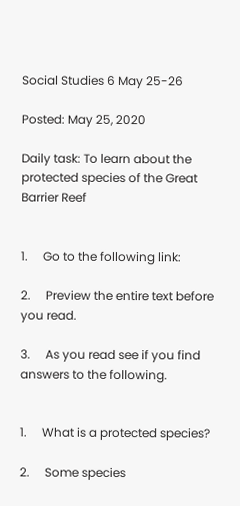Social Studies 6 May 25-26

Posted: May 25, 2020

Daily task: To learn about the protected species of the Great Barrier Reef


1.     Go to the following link:

2.     Preview the entire text before you read.

3.     As you read see if you find answers to the following.


1.     What is a protected species?

2.     Some species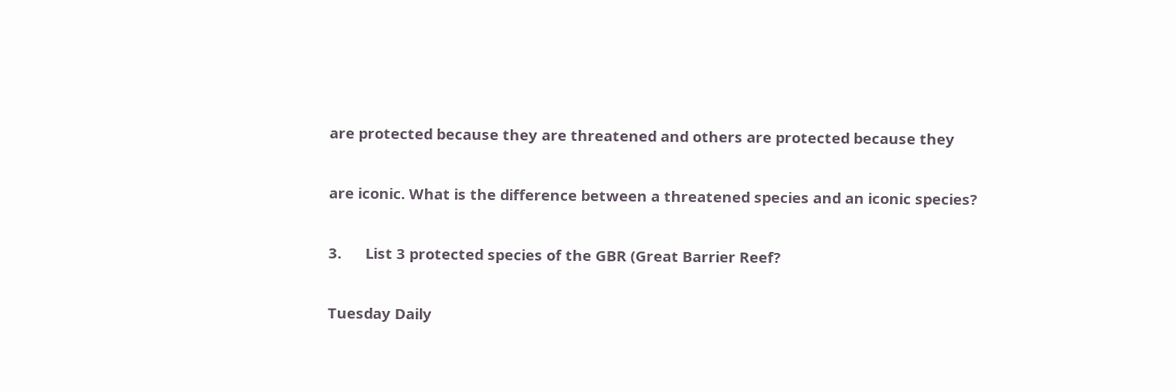are protected because they are threatened and others are protected because they

are iconic. What is the difference between a threatened species and an iconic species?

3.      List 3 protected species of the GBR (Great Barrier Reef?

Tuesday Daily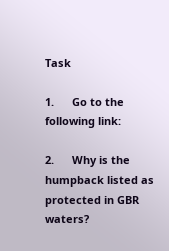Task

1.      Go to the following link:

2.      Why is the humpback listed as protected in GBR waters?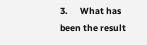3.      What has been the result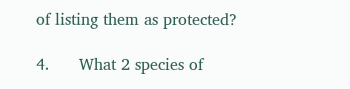of listing them as protected?

4.      What 2 species of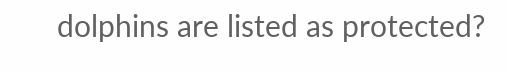dolphins are listed as protected?